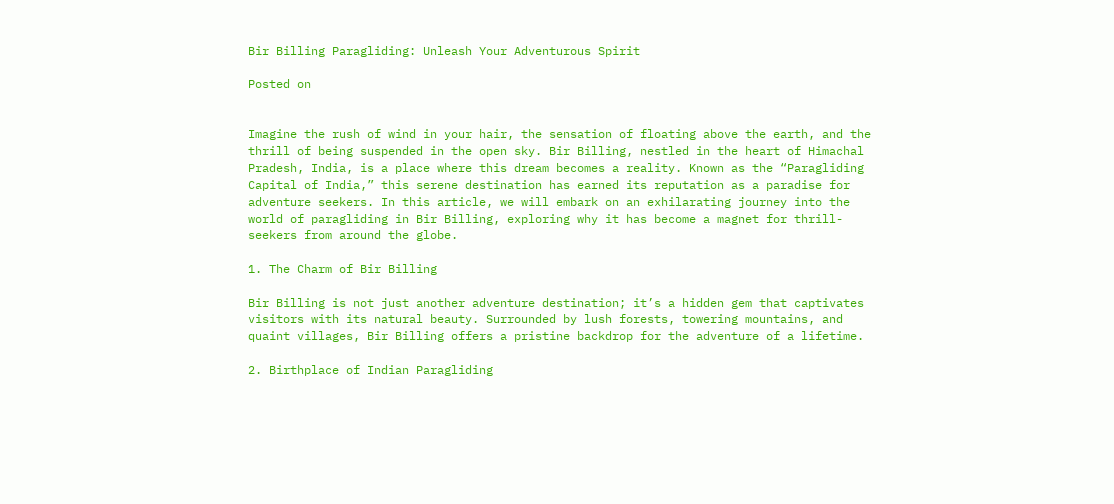Bir Billing Paragliding: Unleash Your Adventurous Spirit

Posted on


Imagine the rush of wind in your hair, the sensation of floating above the earth, and the thrill of being suspended in the open sky. Bir Billing, nestled in the heart of Himachal Pradesh, India, is a place where this dream becomes a reality. Known as the “Paragliding Capital of India,” this serene destination has earned its reputation as a paradise for adventure seekers. In this article, we will embark on an exhilarating journey into the world of paragliding in Bir Billing, exploring why it has become a magnet for thrill-seekers from around the globe.

1. The Charm of Bir Billing

Bir Billing is not just another adventure destination; it’s a hidden gem that captivates visitors with its natural beauty. Surrounded by lush forests, towering mountains, and quaint villages, Bir Billing offers a pristine backdrop for the adventure of a lifetime.

2. Birthplace of Indian Paragliding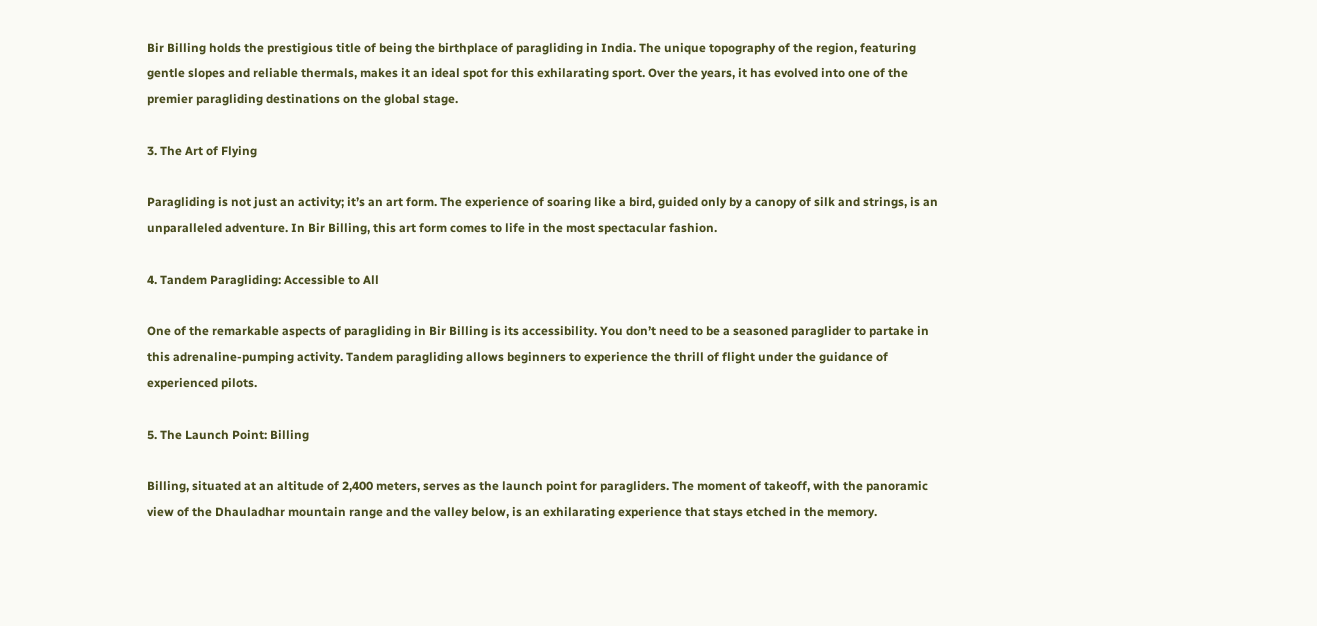Bir Billing holds the prestigious title of being the birthplace of paragliding in India. The unique topography of the region, featuring gentle slopes and reliable thermals, makes it an ideal spot for this exhilarating sport. Over the years, it has evolved into one of the premier paragliding destinations on the global stage.

3. The Art of Flying

Paragliding is not just an activity; it’s an art form. The experience of soaring like a bird, guided only by a canopy of silk and strings, is an unparalleled adventure. In Bir Billing, this art form comes to life in the most spectacular fashion.

4. Tandem Paragliding: Accessible to All

One of the remarkable aspects of paragliding in Bir Billing is its accessibility. You don’t need to be a seasoned paraglider to partake in this adrenaline-pumping activity. Tandem paragliding allows beginners to experience the thrill of flight under the guidance of experienced pilots.

5. The Launch Point: Billing

Billing, situated at an altitude of 2,400 meters, serves as the launch point for paragliders. The moment of takeoff, with the panoramic view of the Dhauladhar mountain range and the valley below, is an exhilarating experience that stays etched in the memory.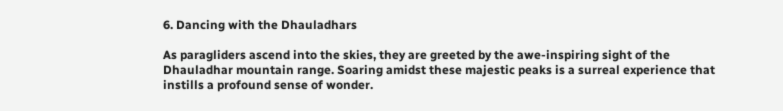6. Dancing with the Dhauladhars

As paragliders ascend into the skies, they are greeted by the awe-inspiring sight of the Dhauladhar mountain range. Soaring amidst these majestic peaks is a surreal experience that instills a profound sense of wonder.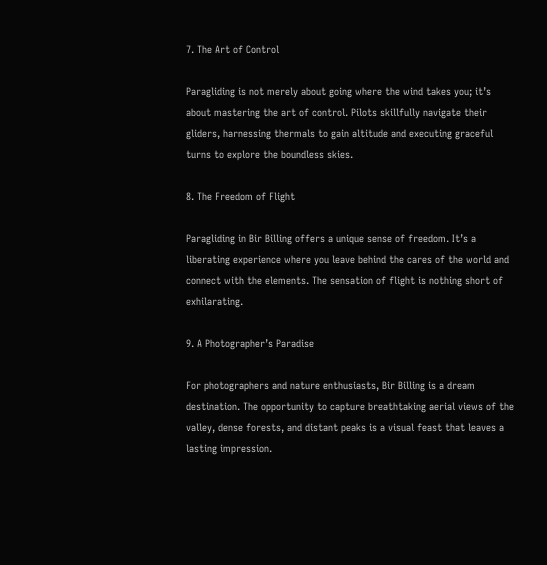7. The Art of Control

Paragliding is not merely about going where the wind takes you; it’s about mastering the art of control. Pilots skillfully navigate their gliders, harnessing thermals to gain altitude and executing graceful turns to explore the boundless skies.

8. The Freedom of Flight

Paragliding in Bir Billing offers a unique sense of freedom. It’s a liberating experience where you leave behind the cares of the world and connect with the elements. The sensation of flight is nothing short of exhilarating.

9. A Photographer’s Paradise

For photographers and nature enthusiasts, Bir Billing is a dream destination. The opportunity to capture breathtaking aerial views of the valley, dense forests, and distant peaks is a visual feast that leaves a lasting impression.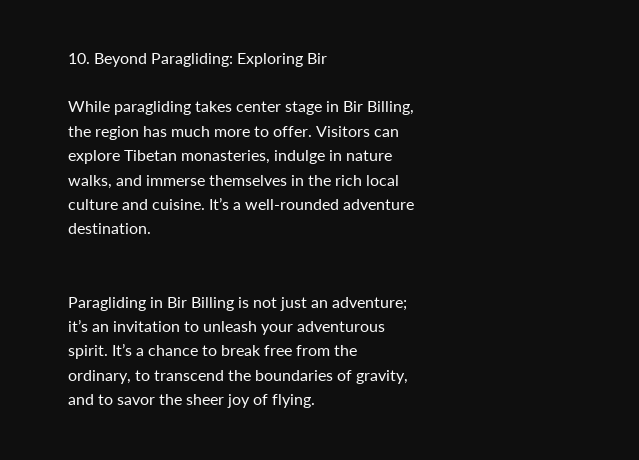10. Beyond Paragliding: Exploring Bir

While paragliding takes center stage in Bir Billing, the region has much more to offer. Visitors can explore Tibetan monasteries, indulge in nature walks, and immerse themselves in the rich local culture and cuisine. It’s a well-rounded adventure destination.


Paragliding in Bir Billing is not just an adventure; it’s an invitation to unleash your adventurous spirit. It’s a chance to break free from the ordinary, to transcend the boundaries of gravity, and to savor the sheer joy of flying.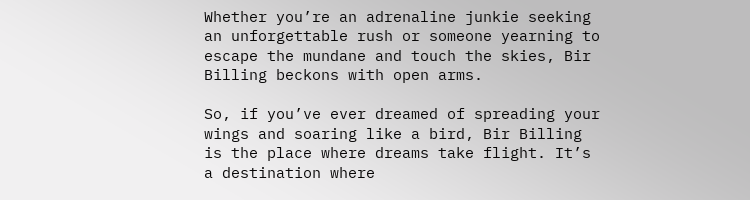Whether you’re an adrenaline junkie seeking an unforgettable rush or someone yearning to escape the mundane and touch the skies, Bir Billing beckons with open arms.

So, if you’ve ever dreamed of spreading your wings and soaring like a bird, Bir Billing is the place where dreams take flight. It’s a destination where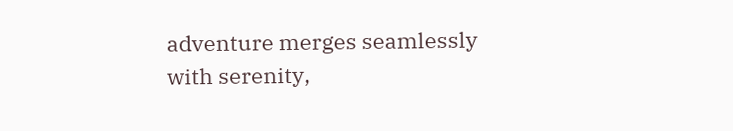adventure merges seamlessly with serenity,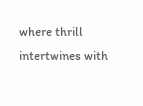where thrill intertwines with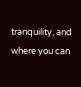tranquility, and where you can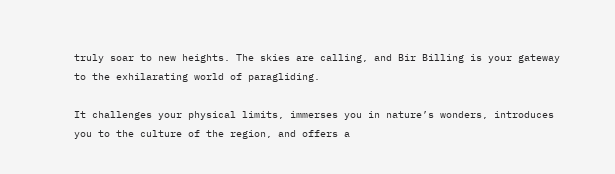truly soar to new heights. The skies are calling, and Bir Billing is your gateway to the exhilarating world of paragliding.

It challenges your physical limits, immerses you in nature’s wonders, introduces you to the culture of the region, and offers a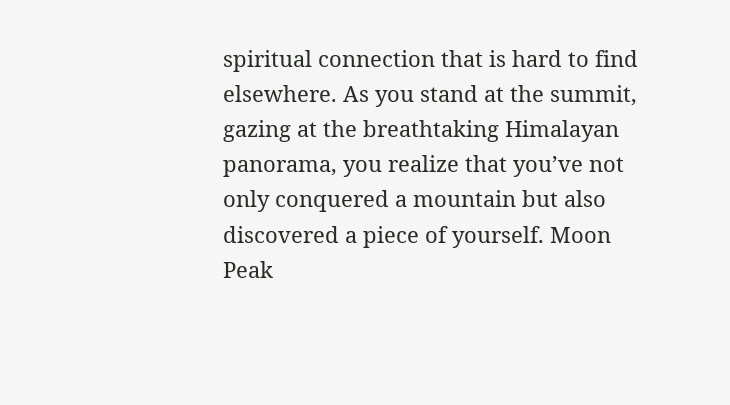spiritual connection that is hard to find elsewhere. As you stand at the summit, gazing at the breathtaking Himalayan panorama, you realize that you’ve not only conquered a mountain but also discovered a piece of yourself. Moon Peak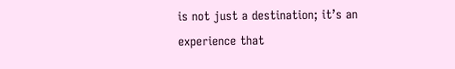is not just a destination; it’s an experience that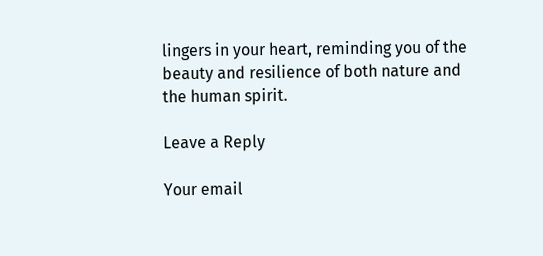lingers in your heart, reminding you of the beauty and resilience of both nature and the human spirit.

Leave a Reply

Your email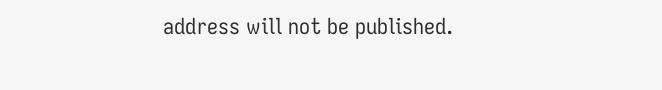address will not be published.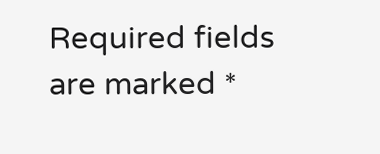Required fields are marked *